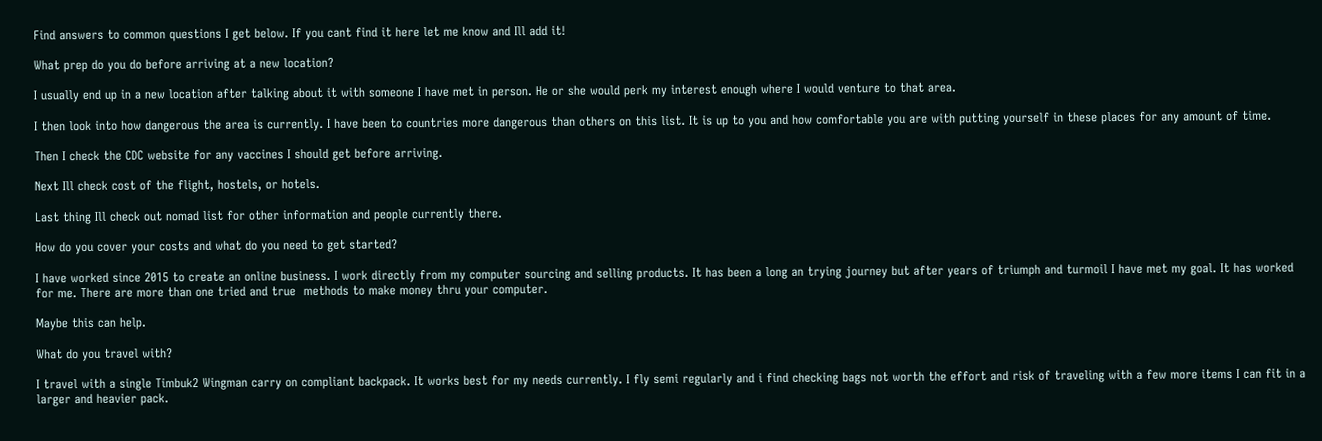Find answers to common questions I get below. If you cant find it here let me know and Ill add it!

What prep do you do before arriving at a new location?

I usually end up in a new location after talking about it with someone I have met in person. He or she would perk my interest enough where I would venture to that area.

I then look into how dangerous the area is currently. I have been to countries more dangerous than others on this list. It is up to you and how comfortable you are with putting yourself in these places for any amount of time.

Then I check the CDC website for any vaccines I should get before arriving.

Next Ill check cost of the flight, hostels, or hotels.

Last thing Ill check out nomad list for other information and people currently there.

How do you cover your costs and what do you need to get started?

I have worked since 2015 to create an online business. I work directly from my computer sourcing and selling products. It has been a long an trying journey but after years of triumph and turmoil I have met my goal. It has worked for me. There are more than one tried and true  methods to make money thru your computer.

Maybe this can help.

What do you travel with?

I travel with a single Timbuk2 Wingman carry on compliant backpack. It works best for my needs currently. I fly semi regularly and i find checking bags not worth the effort and risk of traveling with a few more items I can fit in a larger and heavier pack.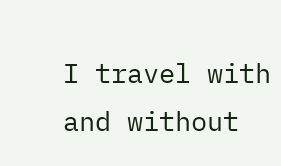I travel with and without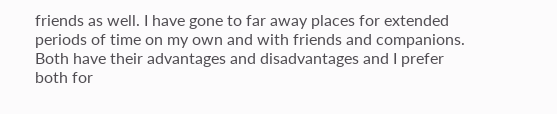friends as well. I have gone to far away places for extended periods of time on my own and with friends and companions. Both have their advantages and disadvantages and I prefer both for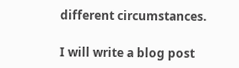different circumstances.

I will write a blog post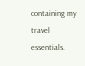containing my travel essentials.